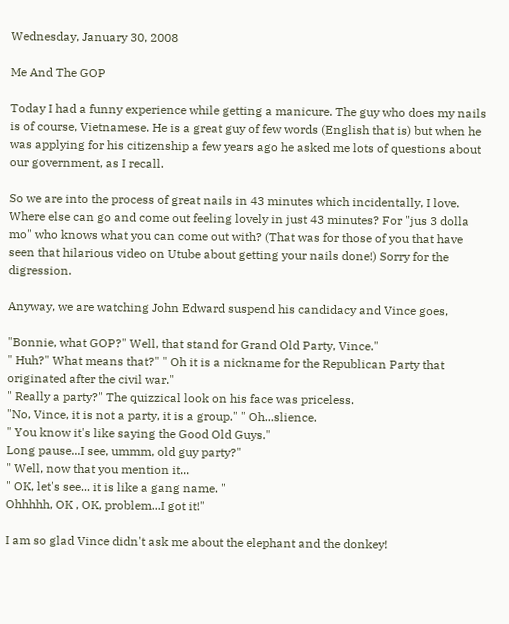Wednesday, January 30, 2008

Me And The GOP

Today I had a funny experience while getting a manicure. The guy who does my nails is of course, Vietnamese. He is a great guy of few words (English that is) but when he was applying for his citizenship a few years ago he asked me lots of questions about our government, as I recall.

So we are into the process of great nails in 43 minutes which incidentally, I love. Where else can go and come out feeling lovely in just 43 minutes? For "jus 3 dolla mo" who knows what you can come out with? (That was for those of you that have seen that hilarious video on Utube about getting your nails done!) Sorry for the digression.

Anyway, we are watching John Edward suspend his candidacy and Vince goes,

"Bonnie, what GOP?" Well, that stand for Grand Old Party, Vince."
" Huh?" What means that?" " Oh it is a nickname for the Republican Party that originated after the civil war."
" Really a party?" The quizzical look on his face was priceless.
"No, Vince, it is not a party, it is a group." " Oh...slience.
" You know it's like saying the Good Old Guys."
Long pause...I see, ummm, old guy party?"
" Well, now that you mention it...
" OK, let's see... it is like a gang name. "
Ohhhhh, OK , OK, problem...I got it!"

I am so glad Vince didn't ask me about the elephant and the donkey!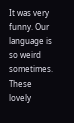It was very funny. Our language is so weird sometimes. These lovely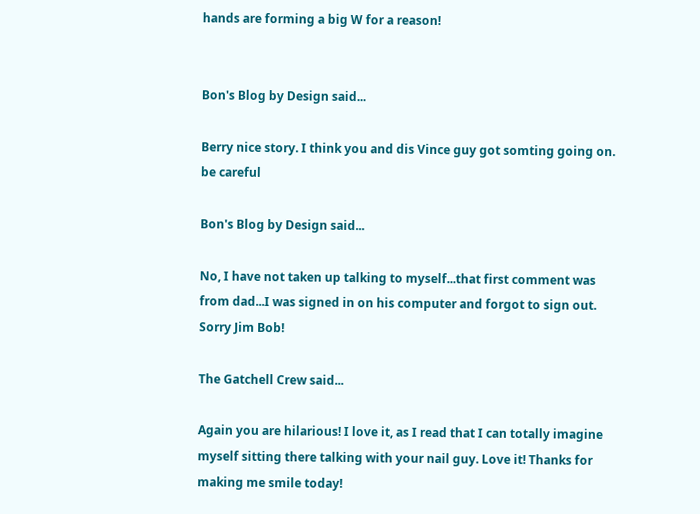hands are forming a big W for a reason!


Bon's Blog by Design said...

Berry nice story. I think you and dis Vince guy got somting going on. be careful

Bon's Blog by Design said...

No, I have not taken up talking to myself...that first comment was from dad...I was signed in on his computer and forgot to sign out. Sorry Jim Bob!

The Gatchell Crew said...

Again you are hilarious! I love it, as I read that I can totally imagine myself sitting there talking with your nail guy. Love it! Thanks for making me smile today!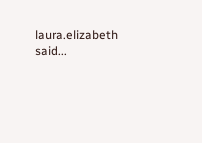laura.elizabeth said...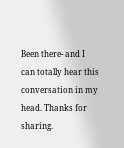Been there- and I can totally hear this conversation in my head. Thanks for sharing.